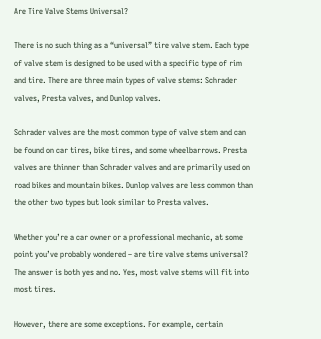Are Tire Valve Stems Universal?

There is no such thing as a “universal” tire valve stem. Each type of valve stem is designed to be used with a specific type of rim and tire. There are three main types of valve stems: Schrader valves, Presta valves, and Dunlop valves.

Schrader valves are the most common type of valve stem and can be found on car tires, bike tires, and some wheelbarrows. Presta valves are thinner than Schrader valves and are primarily used on road bikes and mountain bikes. Dunlop valves are less common than the other two types but look similar to Presta valves.

Whether you’re a car owner or a professional mechanic, at some point you’ve probably wondered – are tire valve stems universal? The answer is both yes and no. Yes, most valve stems will fit into most tires.

However, there are some exceptions. For example, certain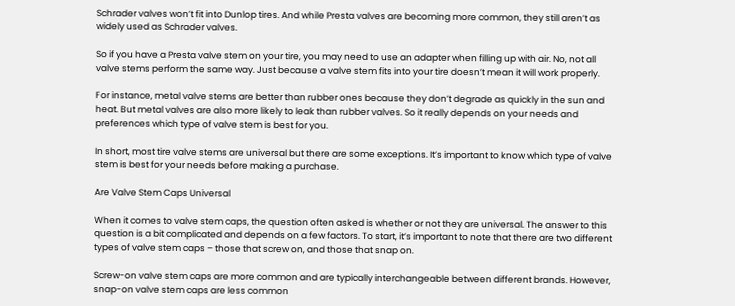Schrader valves won’t fit into Dunlop tires. And while Presta valves are becoming more common, they still aren’t as widely used as Schrader valves.

So if you have a Presta valve stem on your tire, you may need to use an adapter when filling up with air. No, not all valve stems perform the same way. Just because a valve stem fits into your tire doesn’t mean it will work properly.

For instance, metal valve stems are better than rubber ones because they don’t degrade as quickly in the sun and heat. But metal valves are also more likely to leak than rubber valves. So it really depends on your needs and preferences which type of valve stem is best for you.

In short, most tire valve stems are universal but there are some exceptions. It’s important to know which type of valve stem is best for your needs before making a purchase.

Are Valve Stem Caps Universal

When it comes to valve stem caps, the question often asked is whether or not they are universal. The answer to this question is a bit complicated and depends on a few factors. To start, it’s important to note that there are two different types of valve stem caps – those that screw on, and those that snap on.

Screw-on valve stem caps are more common and are typically interchangeable between different brands. However, snap-on valve stem caps are less common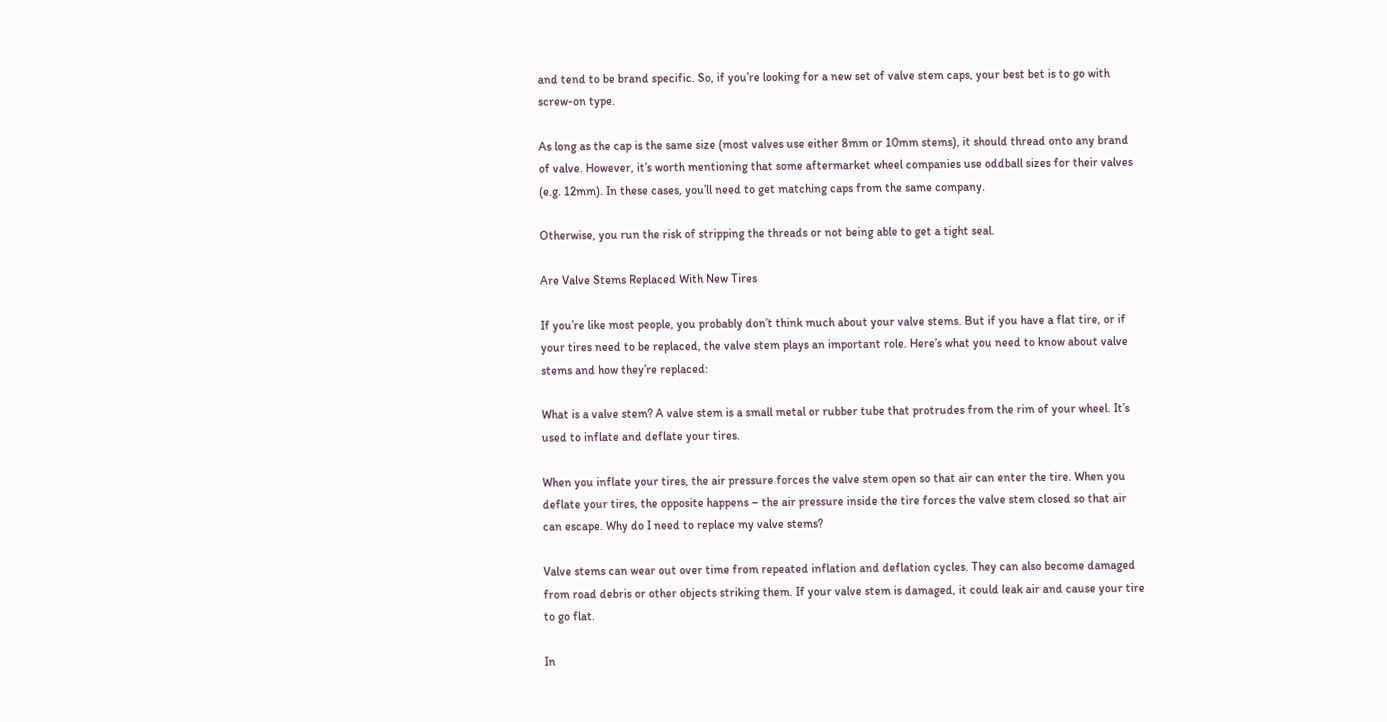and tend to be brand specific. So, if you’re looking for a new set of valve stem caps, your best bet is to go with screw-on type.

As long as the cap is the same size (most valves use either 8mm or 10mm stems), it should thread onto any brand of valve. However, it’s worth mentioning that some aftermarket wheel companies use oddball sizes for their valves (e.g. 12mm). In these cases, you’ll need to get matching caps from the same company.

Otherwise, you run the risk of stripping the threads or not being able to get a tight seal.

Are Valve Stems Replaced With New Tires

If you’re like most people, you probably don’t think much about your valve stems. But if you have a flat tire, or if your tires need to be replaced, the valve stem plays an important role. Here’s what you need to know about valve stems and how they’re replaced:

What is a valve stem? A valve stem is a small metal or rubber tube that protrudes from the rim of your wheel. It’s used to inflate and deflate your tires.

When you inflate your tires, the air pressure forces the valve stem open so that air can enter the tire. When you deflate your tires, the opposite happens – the air pressure inside the tire forces the valve stem closed so that air can escape. Why do I need to replace my valve stems?

Valve stems can wear out over time from repeated inflation and deflation cycles. They can also become damaged from road debris or other objects striking them. If your valve stem is damaged, it could leak air and cause your tire to go flat.

In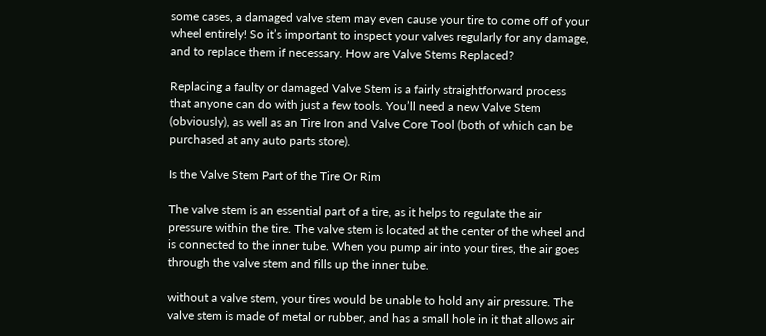some cases, a damaged valve stem may even cause your tire to come off of your wheel entirely! So it’s important to inspect your valves regularly for any damage, and to replace them if necessary. How are Valve Stems Replaced?

Replacing a faulty or damaged Valve Stem is a fairly straightforward process that anyone can do with just a few tools. You’ll need a new Valve Stem (obviously), as well as an Tire Iron and Valve Core Tool (both of which can be purchased at any auto parts store).

Is the Valve Stem Part of the Tire Or Rim

The valve stem is an essential part of a tire, as it helps to regulate the air pressure within the tire. The valve stem is located at the center of the wheel and is connected to the inner tube. When you pump air into your tires, the air goes through the valve stem and fills up the inner tube.

without a valve stem, your tires would be unable to hold any air pressure. The valve stem is made of metal or rubber, and has a small hole in it that allows air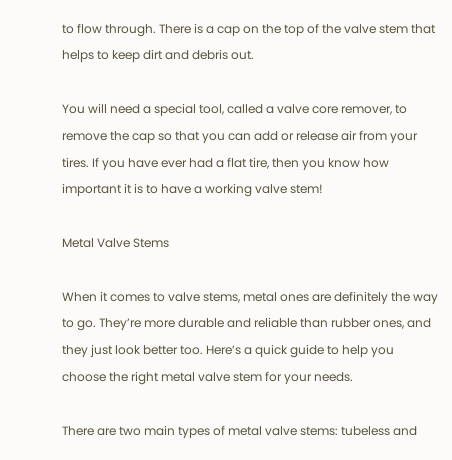to flow through. There is a cap on the top of the valve stem that helps to keep dirt and debris out.

You will need a special tool, called a valve core remover, to remove the cap so that you can add or release air from your tires. If you have ever had a flat tire, then you know how important it is to have a working valve stem!

Metal Valve Stems

When it comes to valve stems, metal ones are definitely the way to go. They’re more durable and reliable than rubber ones, and they just look better too. Here’s a quick guide to help you choose the right metal valve stem for your needs.

There are two main types of metal valve stems: tubeless and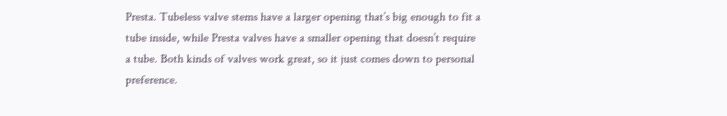Presta. Tubeless valve stems have a larger opening that’s big enough to fit a tube inside, while Presta valves have a smaller opening that doesn’t require a tube. Both kinds of valves work great, so it just comes down to personal preference.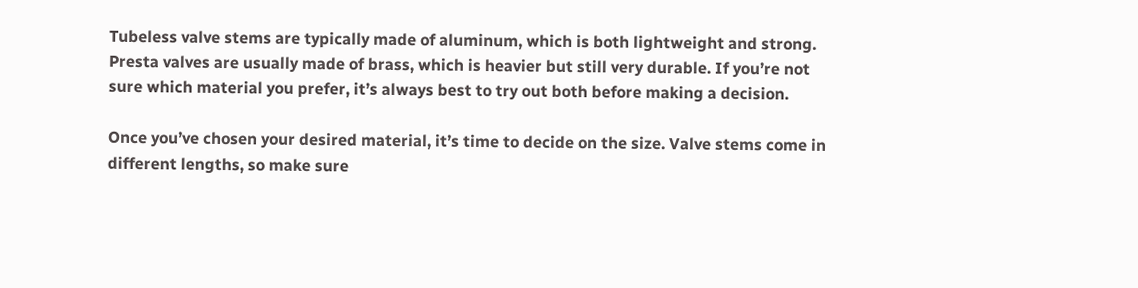Tubeless valve stems are typically made of aluminum, which is both lightweight and strong. Presta valves are usually made of brass, which is heavier but still very durable. If you’re not sure which material you prefer, it’s always best to try out both before making a decision.

Once you’ve chosen your desired material, it’s time to decide on the size. Valve stems come in different lengths, so make sure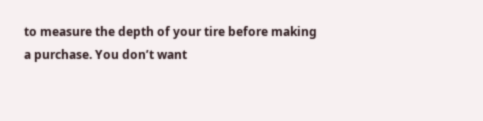to measure the depth of your tire before making a purchase. You don’t want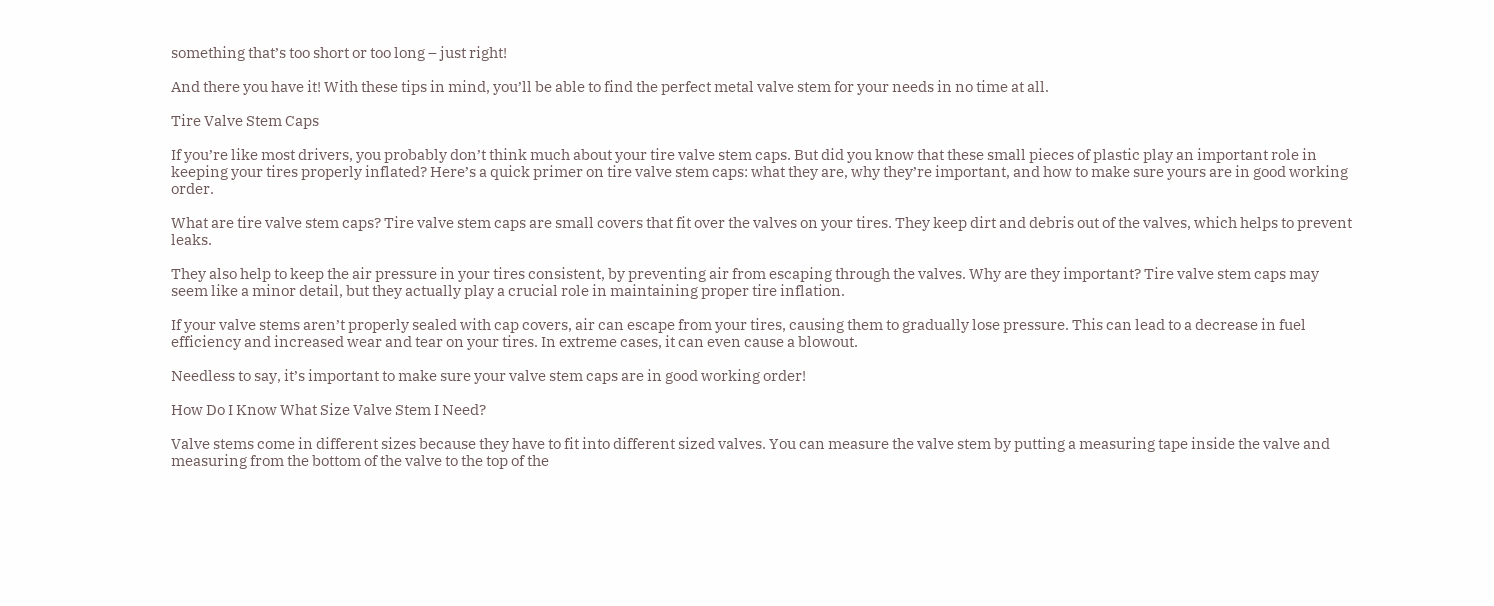something that’s too short or too long – just right!

And there you have it! With these tips in mind, you’ll be able to find the perfect metal valve stem for your needs in no time at all.

Tire Valve Stem Caps

If you’re like most drivers, you probably don’t think much about your tire valve stem caps. But did you know that these small pieces of plastic play an important role in keeping your tires properly inflated? Here’s a quick primer on tire valve stem caps: what they are, why they’re important, and how to make sure yours are in good working order.

What are tire valve stem caps? Tire valve stem caps are small covers that fit over the valves on your tires. They keep dirt and debris out of the valves, which helps to prevent leaks.

They also help to keep the air pressure in your tires consistent, by preventing air from escaping through the valves. Why are they important? Tire valve stem caps may seem like a minor detail, but they actually play a crucial role in maintaining proper tire inflation.

If your valve stems aren’t properly sealed with cap covers, air can escape from your tires, causing them to gradually lose pressure. This can lead to a decrease in fuel efficiency and increased wear and tear on your tires. In extreme cases, it can even cause a blowout.

Needless to say, it’s important to make sure your valve stem caps are in good working order!

How Do I Know What Size Valve Stem I Need?

Valve stems come in different sizes because they have to fit into different sized valves. You can measure the valve stem by putting a measuring tape inside the valve and measuring from the bottom of the valve to the top of the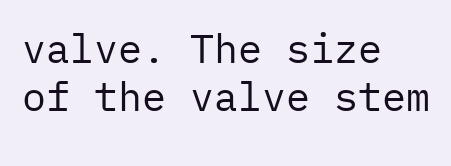valve. The size of the valve stem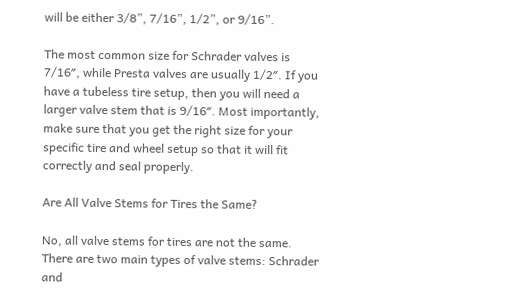will be either 3/8”, 7/16”, 1/2”, or 9/16”.

The most common size for Schrader valves is 7/16″, while Presta valves are usually 1/2″. If you have a tubeless tire setup, then you will need a larger valve stem that is 9/16″. Most importantly, make sure that you get the right size for your specific tire and wheel setup so that it will fit correctly and seal properly.

Are All Valve Stems for Tires the Same?

No, all valve stems for tires are not the same. There are two main types of valve stems: Schrader and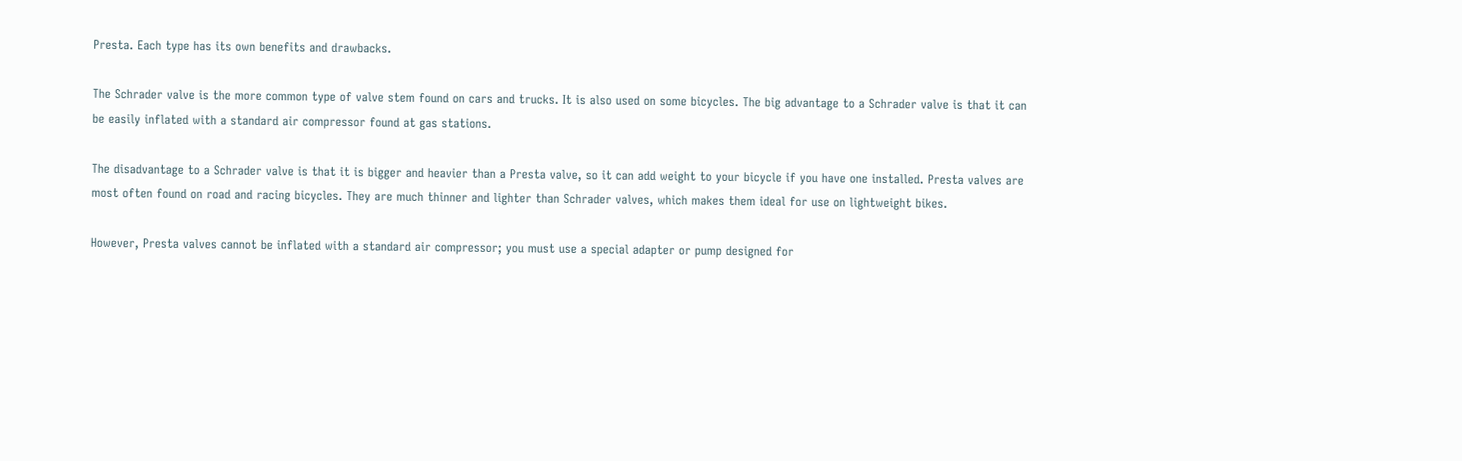Presta. Each type has its own benefits and drawbacks.

The Schrader valve is the more common type of valve stem found on cars and trucks. It is also used on some bicycles. The big advantage to a Schrader valve is that it can be easily inflated with a standard air compressor found at gas stations.

The disadvantage to a Schrader valve is that it is bigger and heavier than a Presta valve, so it can add weight to your bicycle if you have one installed. Presta valves are most often found on road and racing bicycles. They are much thinner and lighter than Schrader valves, which makes them ideal for use on lightweight bikes.

However, Presta valves cannot be inflated with a standard air compressor; you must use a special adapter or pump designed for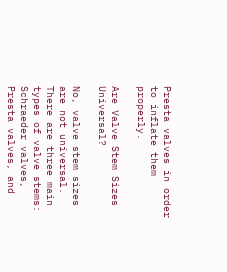Presta valves in order to inflate them properly.

Are Valve Stem Sizes Universal?

No, valve stem sizes are not universal. There are three main types of valve stems: Schraeder valves, Presta valves, and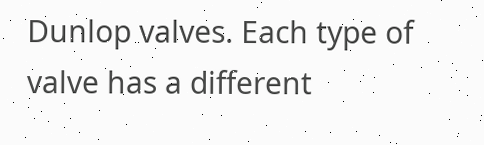Dunlop valves. Each type of valve has a different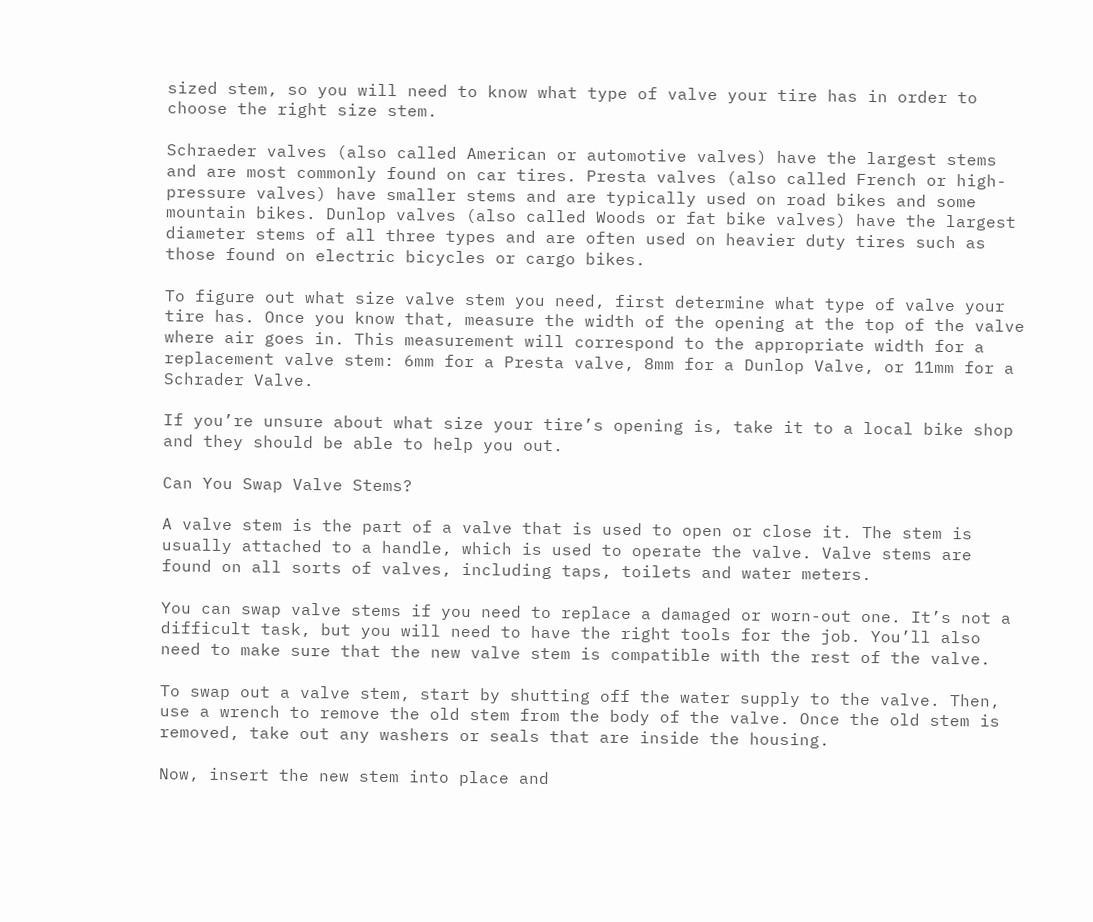sized stem, so you will need to know what type of valve your tire has in order to choose the right size stem.

Schraeder valves (also called American or automotive valves) have the largest stems and are most commonly found on car tires. Presta valves (also called French or high-pressure valves) have smaller stems and are typically used on road bikes and some mountain bikes. Dunlop valves (also called Woods or fat bike valves) have the largest diameter stems of all three types and are often used on heavier duty tires such as those found on electric bicycles or cargo bikes.

To figure out what size valve stem you need, first determine what type of valve your tire has. Once you know that, measure the width of the opening at the top of the valve where air goes in. This measurement will correspond to the appropriate width for a replacement valve stem: 6mm for a Presta valve, 8mm for a Dunlop Valve, or 11mm for a Schrader Valve.

If you’re unsure about what size your tire’s opening is, take it to a local bike shop and they should be able to help you out.

Can You Swap Valve Stems?

A valve stem is the part of a valve that is used to open or close it. The stem is usually attached to a handle, which is used to operate the valve. Valve stems are found on all sorts of valves, including taps, toilets and water meters.

You can swap valve stems if you need to replace a damaged or worn-out one. It’s not a difficult task, but you will need to have the right tools for the job. You’ll also need to make sure that the new valve stem is compatible with the rest of the valve.

To swap out a valve stem, start by shutting off the water supply to the valve. Then, use a wrench to remove the old stem from the body of the valve. Once the old stem is removed, take out any washers or seals that are inside the housing.

Now, insert the new stem into place and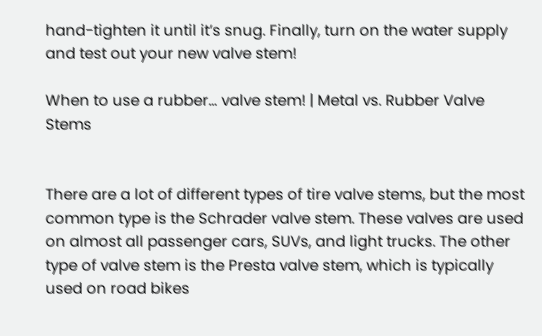hand-tighten it until it’s snug. Finally, turn on the water supply and test out your new valve stem!

When to use a rubber… valve stem! | Metal vs. Rubber Valve Stems


There are a lot of different types of tire valve stems, but the most common type is the Schrader valve stem. These valves are used on almost all passenger cars, SUVs, and light trucks. The other type of valve stem is the Presta valve stem, which is typically used on road bikes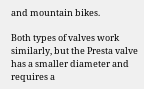and mountain bikes.

Both types of valves work similarly, but the Presta valve has a smaller diameter and requires a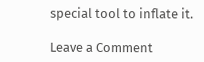special tool to inflate it.

Leave a Comment